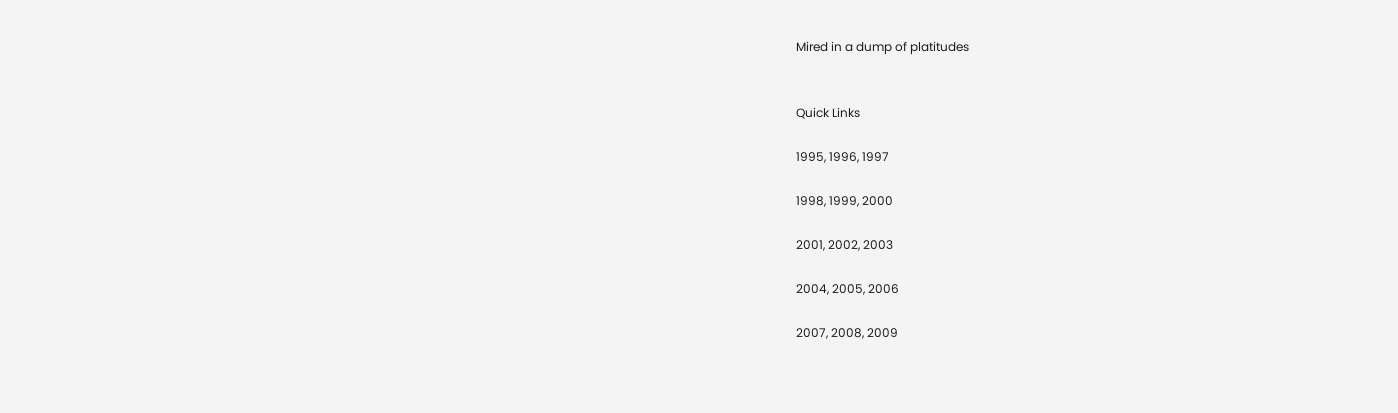Mired in a dump of platitudes


Quick Links

1995, 1996, 1997

1998, 1999, 2000

2001, 2002, 2003

2004, 2005, 2006

2007, 2008, 2009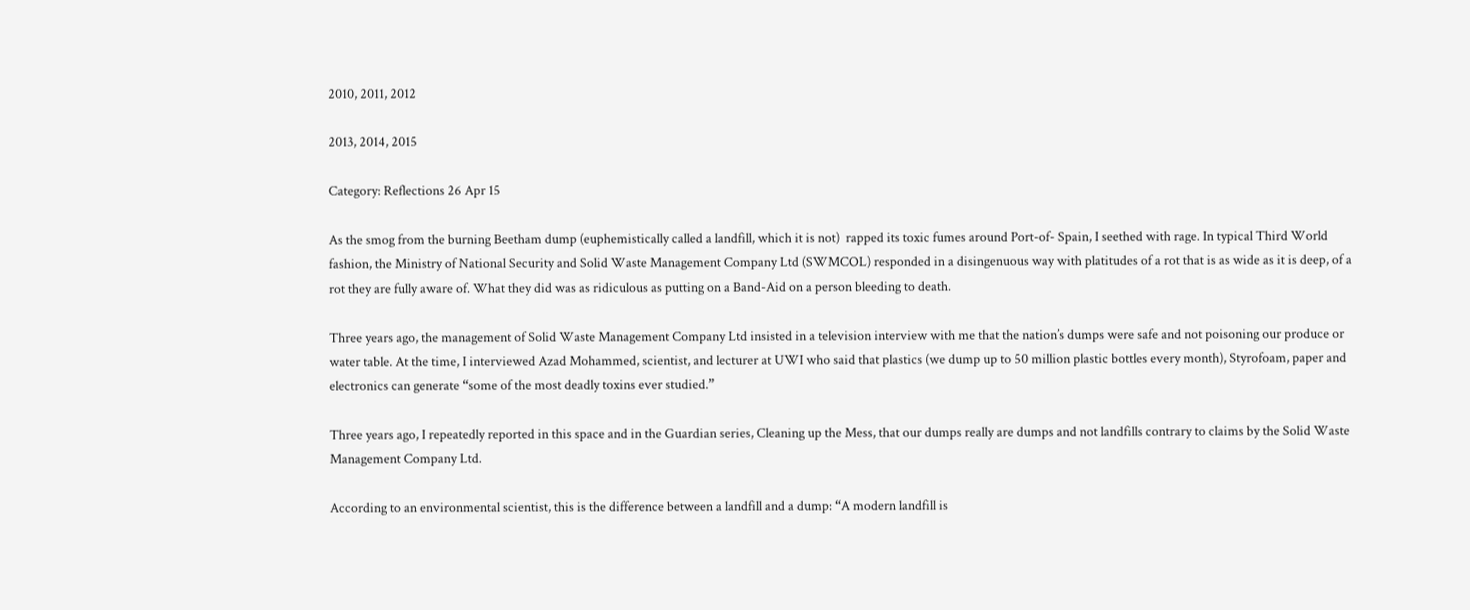2010, 2011, 2012

2013, 2014, 2015

Category: Reflections 26 Apr 15

As the smog from the burning Beetham dump (euphemistically called a landfill, which it is not)  rapped its toxic fumes around Port-of- Spain, I seethed with rage. In typical Third World fashion, the Ministry of National Security and Solid Waste Management Company Ltd (SWMCOL) responded in a disingenuous way with platitudes of a rot that is as wide as it is deep, of a rot they are fully aware of. What they did was as ridiculous as putting on a Band-Aid on a person bleeding to death.

Three years ago, the management of Solid Waste Management Company Ltd insisted in a television interview with me that the nation’s dumps were safe and not poisoning our produce or water table. At the time, I interviewed Azad Mohammed, scientist, and lecturer at UWI who said that plastics (we dump up to 50 million plastic bottles every month), Styrofoam, paper and electronics can generate “some of the most deadly toxins ever studied.”

Three years ago, I repeatedly reported in this space and in the Guardian series, Cleaning up the Mess, that our dumps really are dumps and not landfills contrary to claims by the Solid Waste Management Company Ltd.

According to an environmental scientist, this is the difference between a landfill and a dump: “A modern landfill is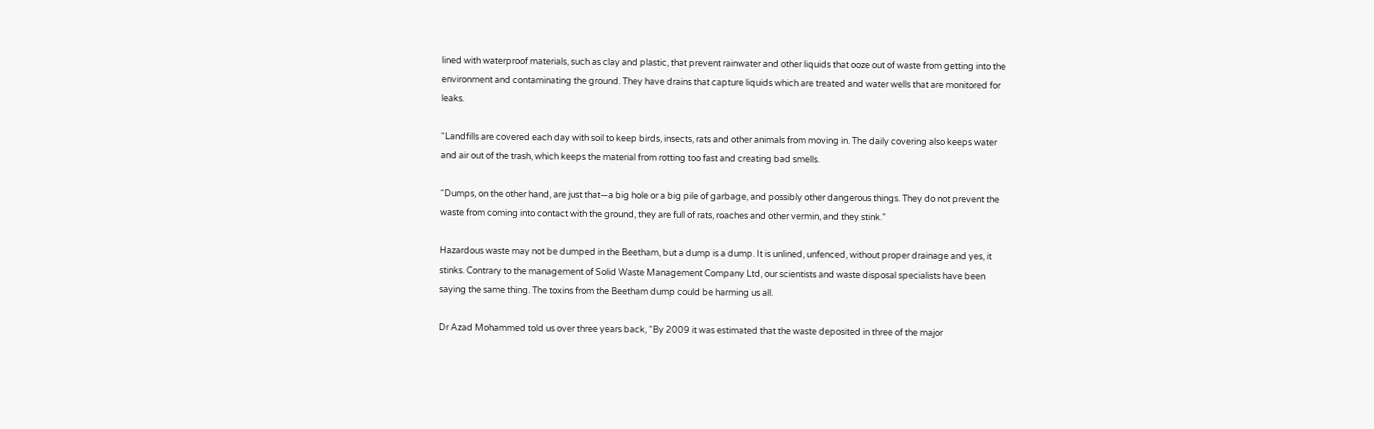lined with waterproof materials, such as clay and plastic, that prevent rainwater and other liquids that ooze out of waste from getting into the environment and contaminating the ground. They have drains that capture liquids which are treated and water wells that are monitored for leaks.

“Landfills are covered each day with soil to keep birds, insects, rats and other animals from moving in. The daily covering also keeps water and air out of the trash, which keeps the material from rotting too fast and creating bad smells.

“Dumps, on the other hand, are just that—a big hole or a big pile of garbage, and possibly other dangerous things. They do not prevent the waste from coming into contact with the ground, they are full of rats, roaches and other vermin, and they stink.”

Hazardous waste may not be dumped in the Beetham, but a dump is a dump. It is unlined, unfenced, without proper drainage and yes, it stinks. Contrary to the management of Solid Waste Management Company Ltd, our scientists and waste disposal specialists have been saying the same thing. The toxins from the Beetham dump could be harming us all.

Dr Azad Mohammed told us over three years back, “By 2009 it was estimated that the waste deposited in three of the major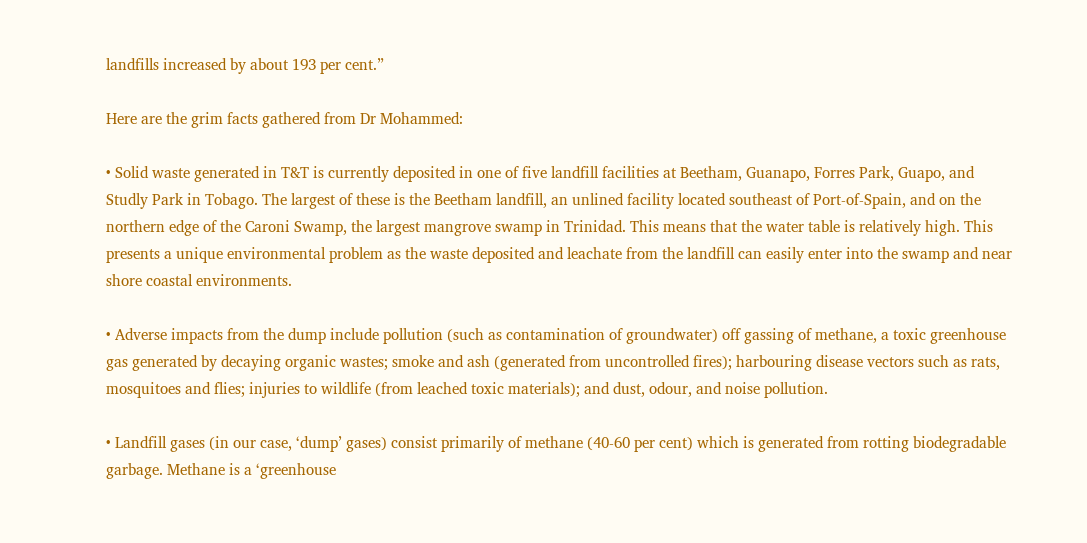landfills increased by about 193 per cent.”

Here are the grim facts gathered from Dr Mohammed:

• Solid waste generated in T&T is currently deposited in one of five landfill facilities at Beetham, Guanapo, Forres Park, Guapo, and Studly Park in Tobago. The largest of these is the Beetham landfill, an unlined facility located southeast of Port-of-Spain, and on the northern edge of the Caroni Swamp, the largest mangrove swamp in Trinidad. This means that the water table is relatively high. This presents a unique environmental problem as the waste deposited and leachate from the landfill can easily enter into the swamp and near shore coastal environments.

• Adverse impacts from the dump include pollution (such as contamination of groundwater) off gassing of methane, a toxic greenhouse gas generated by decaying organic wastes; smoke and ash (generated from uncontrolled fires); harbouring disease vectors such as rats, mosquitoes and flies; injuries to wildlife (from leached toxic materials); and dust, odour, and noise pollution.

• Landfill gases (in our case, ‘dump’ gases) consist primarily of methane (40-60 per cent) which is generated from rotting biodegradable garbage. Methane is a ‘greenhouse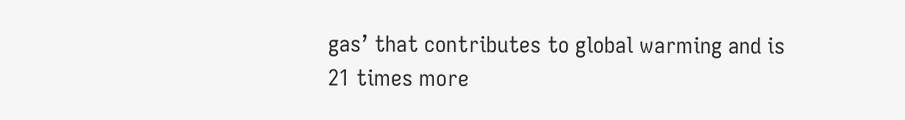gas’ that contributes to global warming and is 21 times more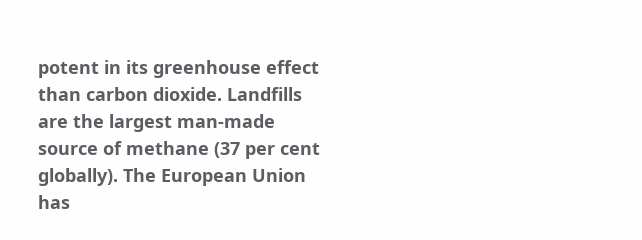potent in its greenhouse effect than carbon dioxide. Landfills are the largest man-made source of methane (37 per cent globally). The European Union has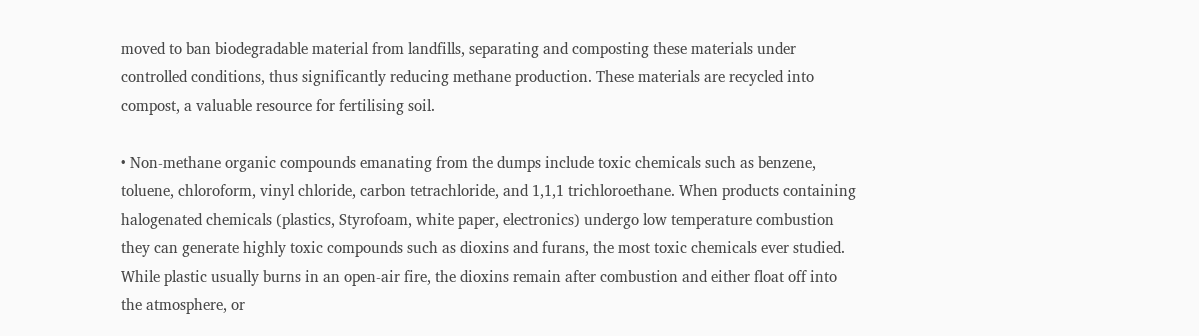moved to ban biodegradable material from landfills, separating and composting these materials under controlled conditions, thus significantly reducing methane production. These materials are recycled into compost, a valuable resource for fertilising soil.

• Non-methane organic compounds emanating from the dumps include toxic chemicals such as benzene, toluene, chloroform, vinyl chloride, carbon tetrachloride, and 1,1,1 trichloroethane. When products containing halogenated chemicals (plastics, Styrofoam, white paper, electronics) undergo low temperature combustion they can generate highly toxic compounds such as dioxins and furans, the most toxic chemicals ever studied. While plastic usually burns in an open-air fire, the dioxins remain after combustion and either float off into the atmosphere, or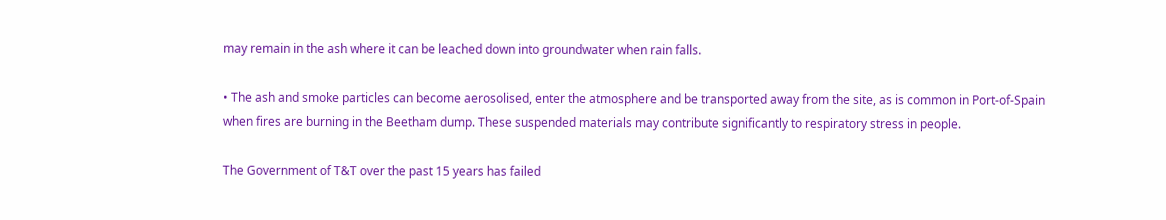may remain in the ash where it can be leached down into groundwater when rain falls.

• The ash and smoke particles can become aerosolised, enter the atmosphere and be transported away from the site, as is common in Port-of-Spain when fires are burning in the Beetham dump. These suspended materials may contribute significantly to respiratory stress in people.

The Government of T&T over the past 15 years has failed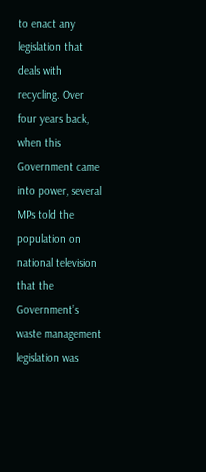to enact any legislation that deals with recycling. Over four years back, when this Government came into power, several MPs told the population on national television that the Government’s waste management legislation was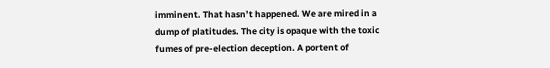imminent. That hasn’t happened. We are mired in a dump of platitudes. The city is opaque with the toxic fumes of pre-election deception. A portent of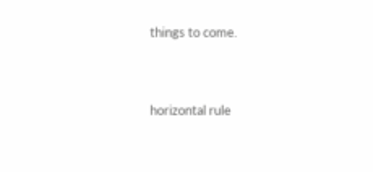things to come.


horizontal rule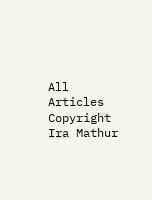All Articles Copyright Ira Mathur